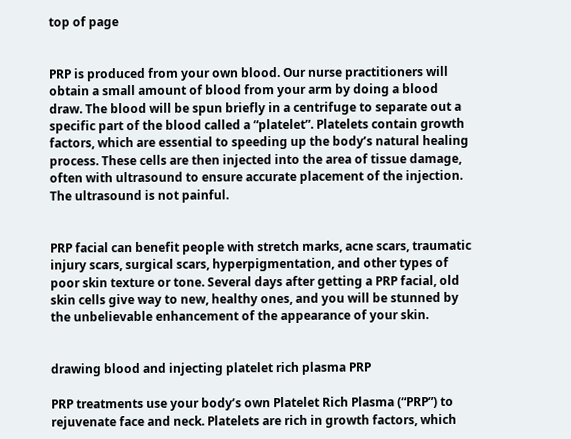top of page


PRP is produced from your own blood. Our nurse practitioners will obtain a small amount of blood from your arm by doing a blood draw. The blood will be spun briefly in a centrifuge to separate out a specific part of the blood called a “platelet”. Platelets contain growth factors, which are essential to speeding up the body’s natural healing process. These cells are then injected into the area of tissue damage, often with ultrasound to ensure accurate placement of the injection. The ultrasound is not painful.


PRP facial can benefit people with stretch marks, acne scars, traumatic injury scars, surgical scars, hyperpigmentation, and other types of poor skin texture or tone. Several days after getting a PRP facial, old skin cells give way to new, healthy ones, and you will be stunned by the unbelievable enhancement of the appearance of your skin.


drawing blood and injecting platelet rich plasma PRP

PRP treatments use your body’s own Platelet Rich Plasma (“PRP”) to rejuvenate face and neck. Platelets are rich in growth factors, which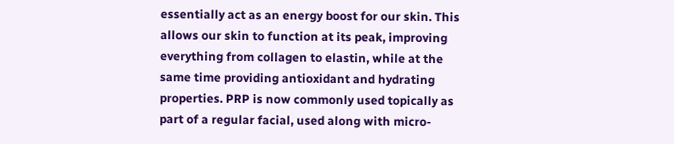essentially act as an energy boost for our skin. This allows our skin to function at its peak, improving everything from collagen to elastin, while at the same time providing antioxidant and hydrating properties. PRP is now commonly used topically as part of a regular facial, used along with micro-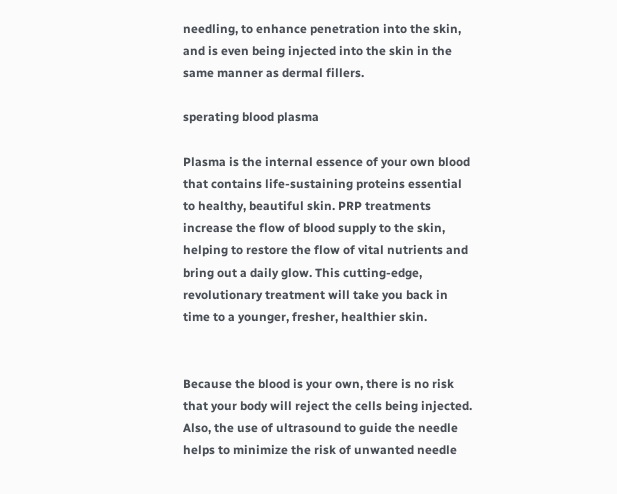needling, to enhance penetration into the skin, and is even being injected into the skin in the same manner as dermal fillers.

sperating blood plasma

Plasma is the internal essence of your own blood that contains life-sustaining proteins essential to healthy, beautiful skin. PRP treatments increase the flow of blood supply to the skin, helping to restore the flow of vital nutrients and bring out a daily glow. This cutting-edge, revolutionary treatment will take you back in time to a younger, fresher, healthier skin.


Because the blood is your own, there is no risk that your body will reject the cells being injected. Also, the use of ultrasound to guide the needle helps to minimize the risk of unwanted needle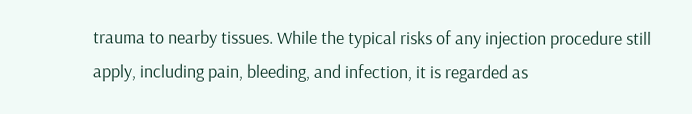trauma to nearby tissues. While the typical risks of any injection procedure still apply, including pain, bleeding, and infection, it is regarded as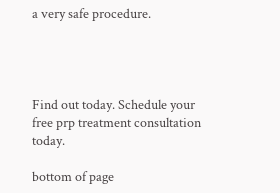a very safe procedure.




Find out today. Schedule your free prp treatment consultation today.

bottom of page